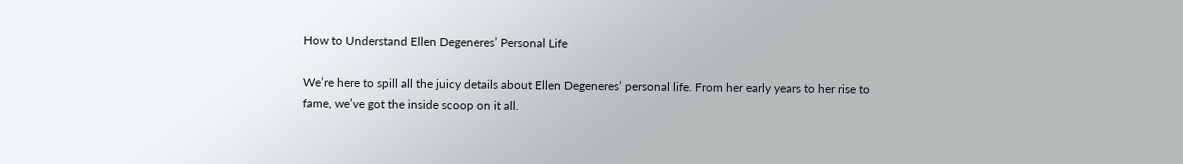How to Understand Ellen Degeneres’ Personal Life

We’re here to spill all the juicy details about Ellen Degeneres’ personal life. From her early years to her rise to fame, we’ve got the inside scoop on it all.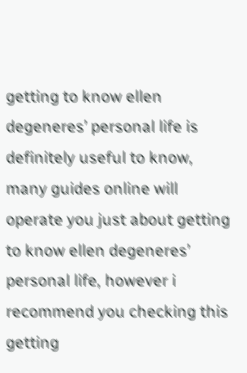getting to know ellen degeneres’ personal life is definitely useful to know, many guides online will operate you just about getting to know ellen degeneres’ personal life, however i recommend you checking this getting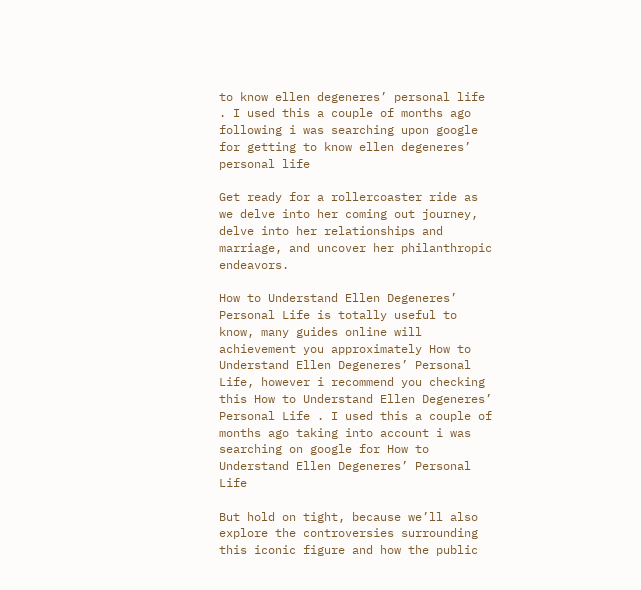to know ellen degeneres’ personal life . I used this a couple of months ago following i was searching upon google for getting to know ellen degeneres’ personal life

Get ready for a rollercoaster ride as we delve into her coming out journey, delve into her relationships and marriage, and uncover her philanthropic endeavors.

How to Understand Ellen Degeneres’ Personal Life is totally useful to know, many guides online will achievement you approximately How to Understand Ellen Degeneres’ Personal Life, however i recommend you checking this How to Understand Ellen Degeneres’ Personal Life . I used this a couple of months ago taking into account i was searching on google for How to Understand Ellen Degeneres’ Personal Life

But hold on tight, because we’ll also explore the controversies surrounding this iconic figure and how the public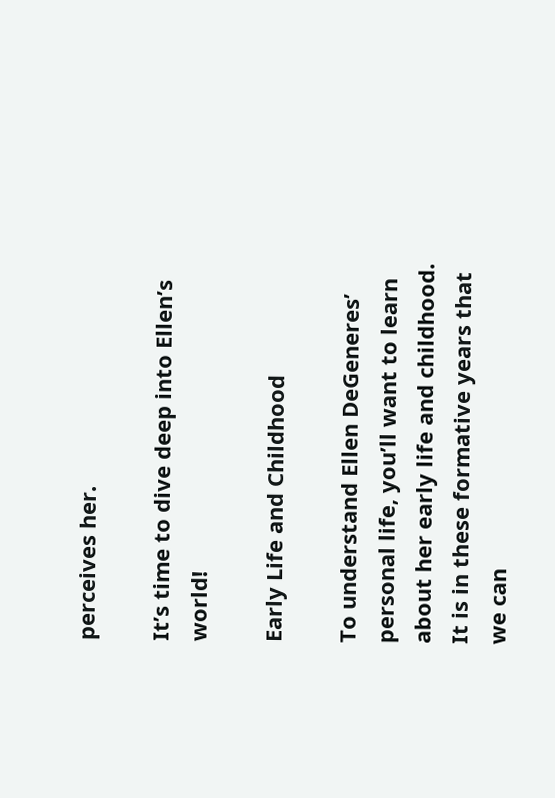perceives her.

It’s time to dive deep into Ellen’s world!

Early Life and Childhood

To understand Ellen DeGeneres’ personal life, you’ll want to learn about her early life and childhood. It is in these formative years that we can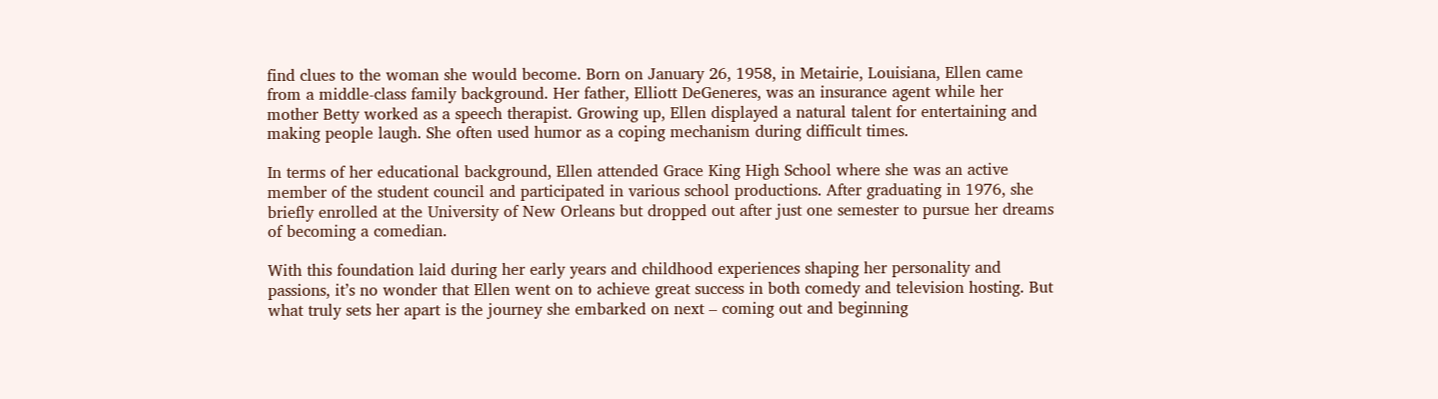find clues to the woman she would become. Born on January 26, 1958, in Metairie, Louisiana, Ellen came from a middle-class family background. Her father, Elliott DeGeneres, was an insurance agent while her mother Betty worked as a speech therapist. Growing up, Ellen displayed a natural talent for entertaining and making people laugh. She often used humor as a coping mechanism during difficult times.

In terms of her educational background, Ellen attended Grace King High School where she was an active member of the student council and participated in various school productions. After graduating in 1976, she briefly enrolled at the University of New Orleans but dropped out after just one semester to pursue her dreams of becoming a comedian.

With this foundation laid during her early years and childhood experiences shaping her personality and passions, it’s no wonder that Ellen went on to achieve great success in both comedy and television hosting. But what truly sets her apart is the journey she embarked on next – coming out and beginning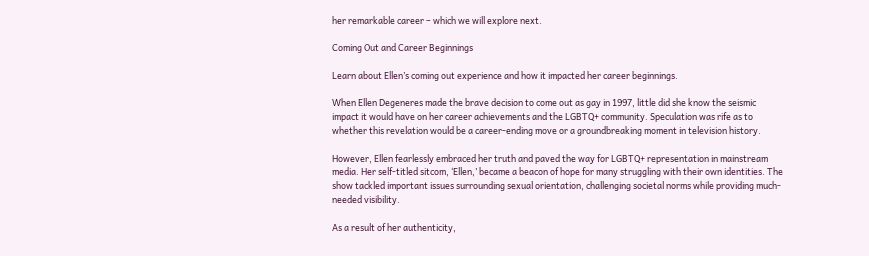her remarkable career – which we will explore next.

Coming Out and Career Beginnings

Learn about Ellen’s coming out experience and how it impacted her career beginnings.

When Ellen Degeneres made the brave decision to come out as gay in 1997, little did she know the seismic impact it would have on her career achievements and the LGBTQ+ community. Speculation was rife as to whether this revelation would be a career-ending move or a groundbreaking moment in television history.

However, Ellen fearlessly embraced her truth and paved the way for LGBTQ+ representation in mainstream media. Her self-titled sitcom, ‘Ellen,’ became a beacon of hope for many struggling with their own identities. The show tackled important issues surrounding sexual orientation, challenging societal norms while providing much-needed visibility.

As a result of her authenticity,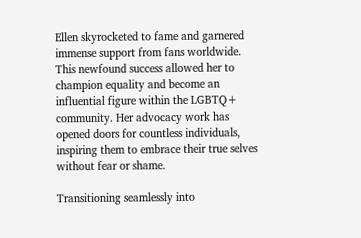Ellen skyrocketed to fame and garnered immense support from fans worldwide. This newfound success allowed her to champion equality and become an influential figure within the LGBTQ+ community. Her advocacy work has opened doors for countless individuals, inspiring them to embrace their true selves without fear or shame.

Transitioning seamlessly into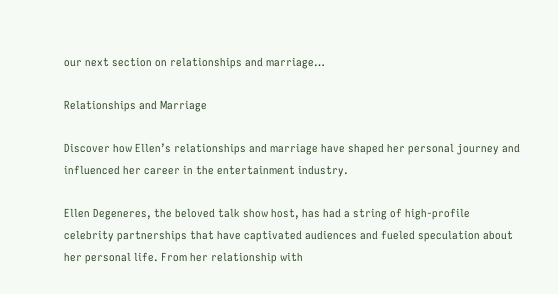our next section on relationships and marriage…

Relationships and Marriage

Discover how Ellen’s relationships and marriage have shaped her personal journey and influenced her career in the entertainment industry.

Ellen Degeneres, the beloved talk show host, has had a string of high-profile celebrity partnerships that have captivated audiences and fueled speculation about her personal life. From her relationship with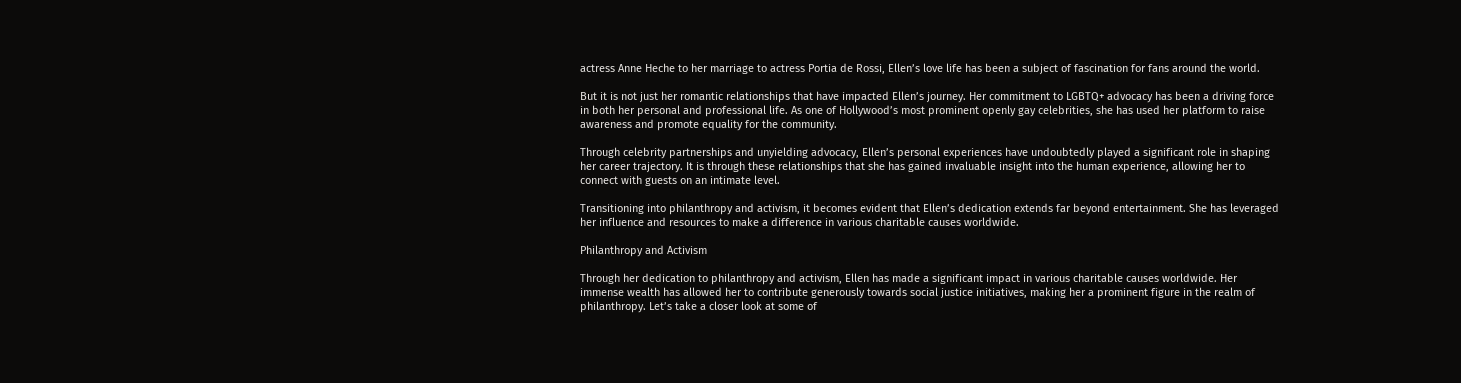actress Anne Heche to her marriage to actress Portia de Rossi, Ellen’s love life has been a subject of fascination for fans around the world.

But it is not just her romantic relationships that have impacted Ellen’s journey. Her commitment to LGBTQ+ advocacy has been a driving force in both her personal and professional life. As one of Hollywood’s most prominent openly gay celebrities, she has used her platform to raise awareness and promote equality for the community.

Through celebrity partnerships and unyielding advocacy, Ellen’s personal experiences have undoubtedly played a significant role in shaping her career trajectory. It is through these relationships that she has gained invaluable insight into the human experience, allowing her to connect with guests on an intimate level.

Transitioning into philanthropy and activism, it becomes evident that Ellen’s dedication extends far beyond entertainment. She has leveraged her influence and resources to make a difference in various charitable causes worldwide.

Philanthropy and Activism

Through her dedication to philanthropy and activism, Ellen has made a significant impact in various charitable causes worldwide. Her immense wealth has allowed her to contribute generously towards social justice initiatives, making her a prominent figure in the realm of philanthropy. Let’s take a closer look at some of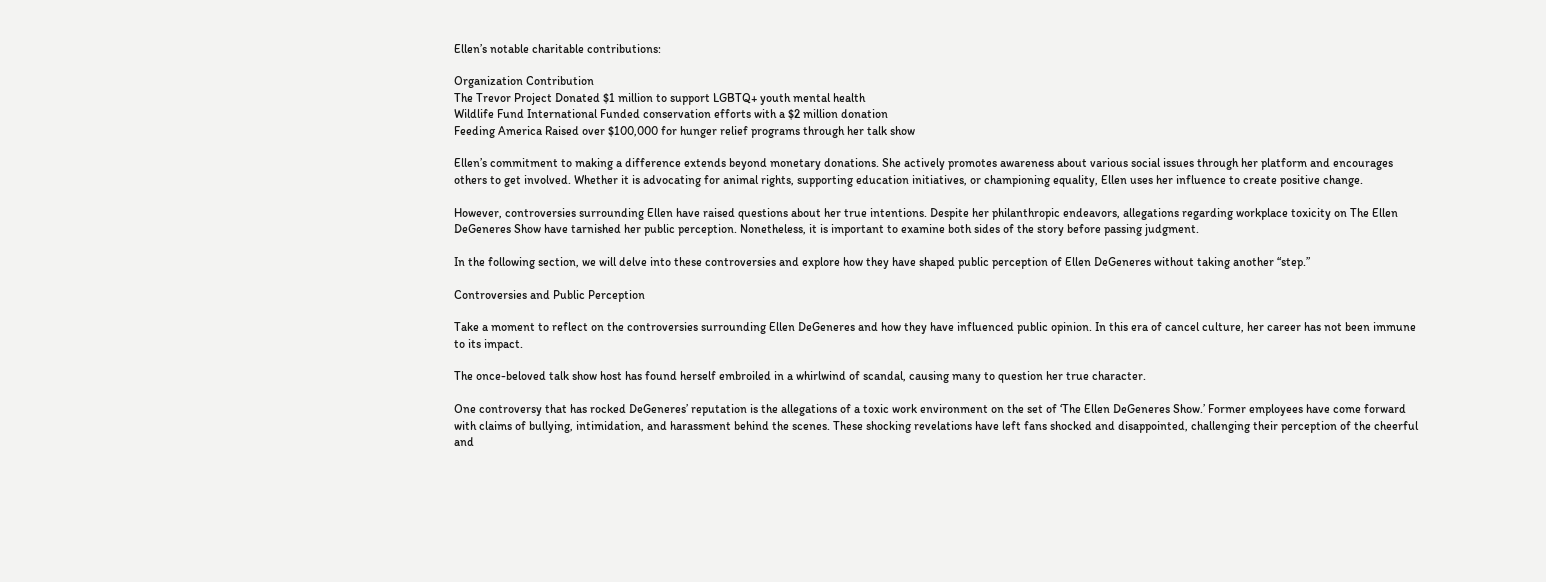Ellen’s notable charitable contributions:

Organization Contribution
The Trevor Project Donated $1 million to support LGBTQ+ youth mental health
Wildlife Fund International Funded conservation efforts with a $2 million donation
Feeding America Raised over $100,000 for hunger relief programs through her talk show

Ellen’s commitment to making a difference extends beyond monetary donations. She actively promotes awareness about various social issues through her platform and encourages others to get involved. Whether it is advocating for animal rights, supporting education initiatives, or championing equality, Ellen uses her influence to create positive change.

However, controversies surrounding Ellen have raised questions about her true intentions. Despite her philanthropic endeavors, allegations regarding workplace toxicity on The Ellen DeGeneres Show have tarnished her public perception. Nonetheless, it is important to examine both sides of the story before passing judgment.

In the following section, we will delve into these controversies and explore how they have shaped public perception of Ellen DeGeneres without taking another “step.”

Controversies and Public Perception

Take a moment to reflect on the controversies surrounding Ellen DeGeneres and how they have influenced public opinion. In this era of cancel culture, her career has not been immune to its impact.

The once-beloved talk show host has found herself embroiled in a whirlwind of scandal, causing many to question her true character.

One controversy that has rocked DeGeneres’ reputation is the allegations of a toxic work environment on the set of ‘The Ellen DeGeneres Show.’ Former employees have come forward with claims of bullying, intimidation, and harassment behind the scenes. These shocking revelations have left fans shocked and disappointed, challenging their perception of the cheerful and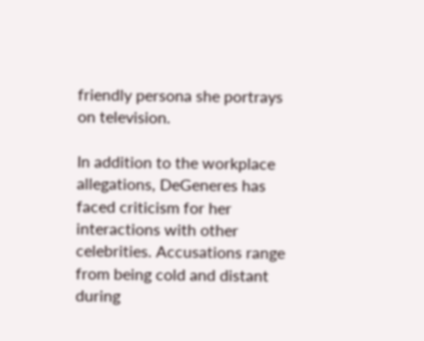friendly persona she portrays on television.

In addition to the workplace allegations, DeGeneres has faced criticism for her interactions with other celebrities. Accusations range from being cold and distant during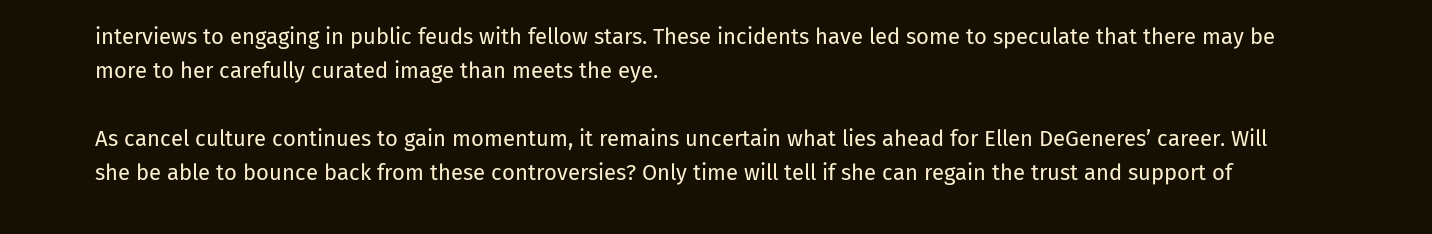interviews to engaging in public feuds with fellow stars. These incidents have led some to speculate that there may be more to her carefully curated image than meets the eye.

As cancel culture continues to gain momentum, it remains uncertain what lies ahead for Ellen DeGeneres’ career. Will she be able to bounce back from these controversies? Only time will tell if she can regain the trust and support of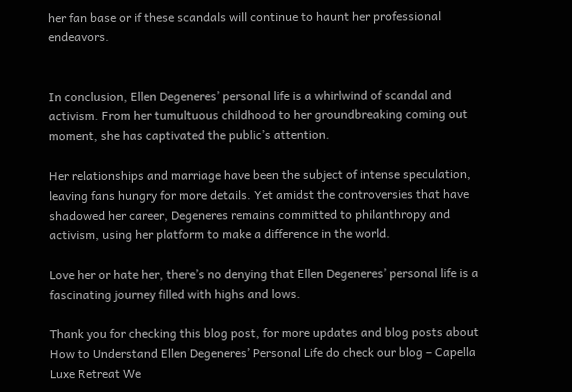her fan base or if these scandals will continue to haunt her professional endeavors.


In conclusion, Ellen Degeneres’ personal life is a whirlwind of scandal and activism. From her tumultuous childhood to her groundbreaking coming out moment, she has captivated the public’s attention.

Her relationships and marriage have been the subject of intense speculation, leaving fans hungry for more details. Yet amidst the controversies that have shadowed her career, Degeneres remains committed to philanthropy and activism, using her platform to make a difference in the world.

Love her or hate her, there’s no denying that Ellen Degeneres’ personal life is a fascinating journey filled with highs and lows.

Thank you for checking this blog post, for more updates and blog posts about How to Understand Ellen Degeneres’ Personal Life do check our blog – Capella Luxe Retreat We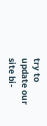try to update our site bi-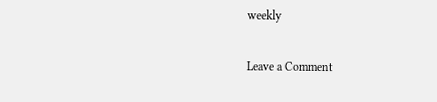weekly

Leave a Comment